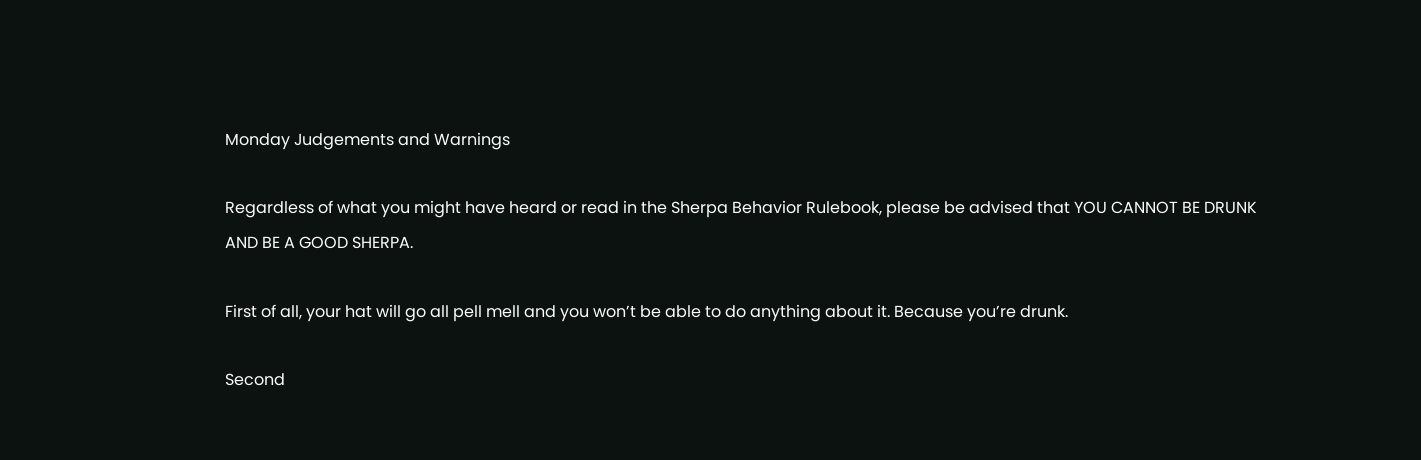Monday Judgements and Warnings

Regardless of what you might have heard or read in the Sherpa Behavior Rulebook, please be advised that YOU CANNOT BE DRUNK AND BE A GOOD SHERPA.

First of all, your hat will go all pell mell and you won’t be able to do anything about it. Because you’re drunk.

Second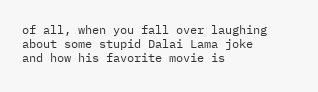of all, when you fall over laughing about some stupid Dalai Lama joke and how his favorite movie is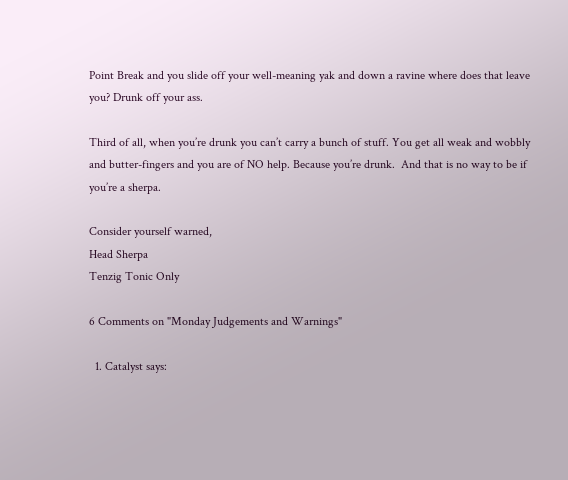Point Break and you slide off your well-meaning yak and down a ravine where does that leave you? Drunk off your ass.

Third of all, when you’re drunk you can’t carry a bunch of stuff. You get all weak and wobbly and butter-fingers and you are of NO help. Because you’re drunk.  And that is no way to be if you’re a sherpa.

Consider yourself warned,
Head Sherpa
Tenzig Tonic Only

6 Comments on "Monday Judgements and Warnings"

  1. Catalyst says: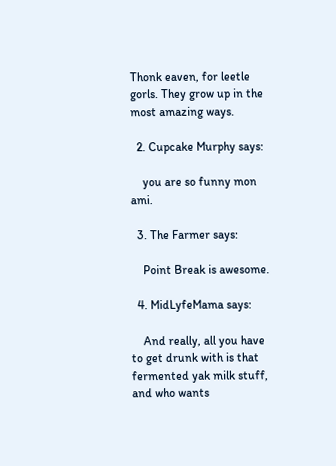Thonk eaven, for leetle gorls. They grow up in the most amazing ways.

  2. Cupcake Murphy says:

    you are so funny mon ami.

  3. The Farmer says:

    Point Break is awesome.

  4. MidLyfeMama says:

    And really, all you have to get drunk with is that fermented yak milk stuff, and who wants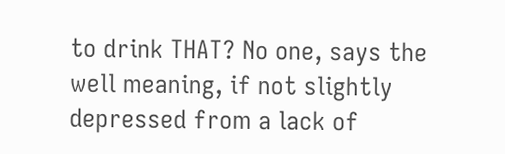to drink THAT? No one, says the well meaning, if not slightly depressed from a lack of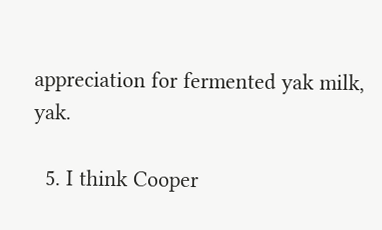appreciation for fermented yak milk, yak.

  5. I think Cooper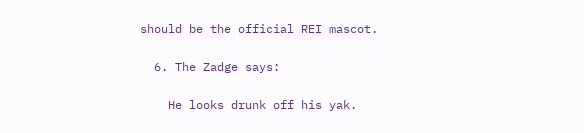should be the official REI mascot.

  6. The Zadge says:

    He looks drunk off his yak.